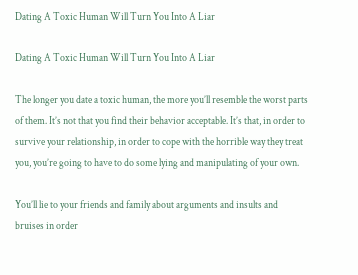Dating A Toxic Human Will Turn You Into A Liar

Dating A Toxic Human Will Turn You Into A Liar

The longer you date a toxic human, the more you’ll resemble the worst parts of them. It’s not that you find their behavior acceptable. It’s that, in order to survive your relationship, in order to cope with the horrible way they treat you, you’re going to have to do some lying and manipulating of your own.

You’ll lie to your friends and family about arguments and insults and bruises in order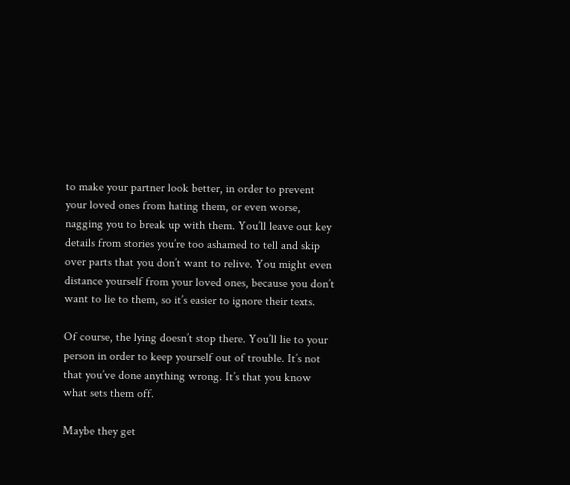to make your partner look better, in order to prevent your loved ones from hating them, or even worse, nagging you to break up with them. You’ll leave out key details from stories you’re too ashamed to tell and skip over parts that you don’t want to relive. You might even distance yourself from your loved ones, because you don’t want to lie to them, so it’s easier to ignore their texts.

Of course, the lying doesn’t stop there. You’ll lie to your person in order to keep yourself out of trouble. It’s not that you’ve done anything wrong. It’s that you know what sets them off.

Maybe they get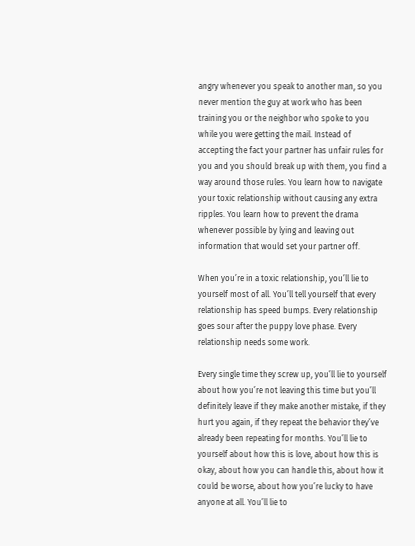angry whenever you speak to another man, so you never mention the guy at work who has been training you or the neighbor who spoke to you while you were getting the mail. Instead of accepting the fact your partner has unfair rules for you and you should break up with them, you find a way around those rules. You learn how to navigate your toxic relationship without causing any extra ripples. You learn how to prevent the drama whenever possible by lying and leaving out information that would set your partner off.

When you’re in a toxic relationship, you’ll lie to yourself most of all. You’ll tell yourself that every relationship has speed bumps. Every relationship goes sour after the puppy love phase. Every relationship needs some work.

Every single time they screw up, you’ll lie to yourself about how you’re not leaving this time but you’ll definitely leave if they make another mistake, if they hurt you again, if they repeat the behavior they’ve already been repeating for months. You’ll lie to yourself about how this is love, about how this is okay, about how you can handle this, about how it could be worse, about how you’re lucky to have anyone at all. You’ll lie to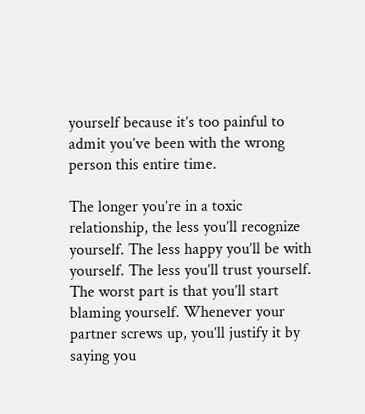yourself because it’s too painful to admit you’ve been with the wrong person this entire time.

The longer you’re in a toxic relationship, the less you’ll recognize yourself. The less happy you’ll be with yourself. The less you’ll trust yourself. The worst part is that you’ll start blaming yourself. Whenever your partner screws up, you’ll justify it by saying you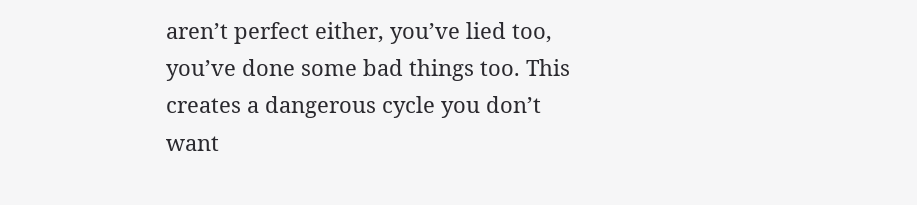aren’t perfect either, you’ve lied too, you’ve done some bad things too. This creates a dangerous cycle you don’t want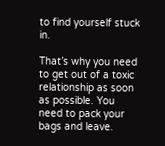to find yourself stuck in.

That’s why you need to get out of a toxic relationship as soon as possible. You need to pack your bags and leave.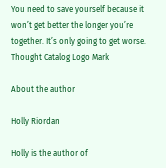You need to save yourself because it won’t get better the longer you’re together. It’s only going to get worse. Thought Catalog Logo Mark

About the author

Holly Riordan

Holly is the author of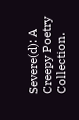Severe(d): A Creepy Poetry Collection.